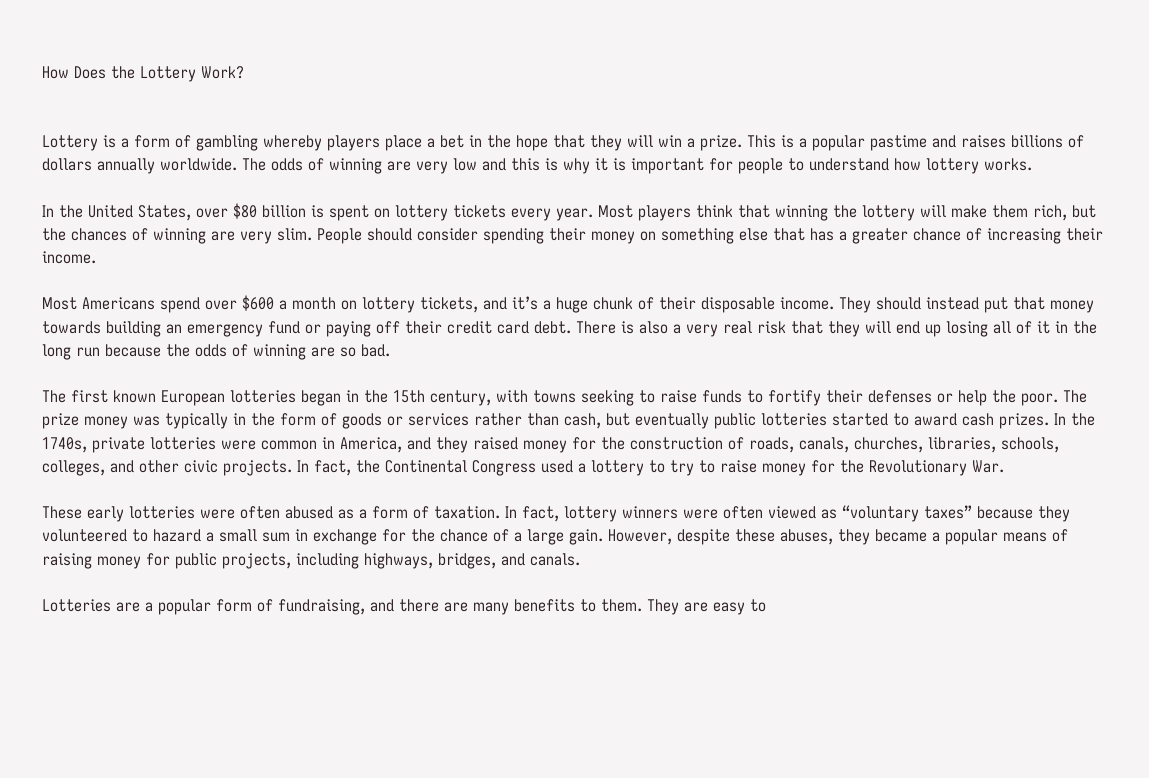How Does the Lottery Work?


Lottery is a form of gambling whereby players place a bet in the hope that they will win a prize. This is a popular pastime and raises billions of dollars annually worldwide. The odds of winning are very low and this is why it is important for people to understand how lottery works.

In the United States, over $80 billion is spent on lottery tickets every year. Most players think that winning the lottery will make them rich, but the chances of winning are very slim. People should consider spending their money on something else that has a greater chance of increasing their income.

Most Americans spend over $600 a month on lottery tickets, and it’s a huge chunk of their disposable income. They should instead put that money towards building an emergency fund or paying off their credit card debt. There is also a very real risk that they will end up losing all of it in the long run because the odds of winning are so bad.

The first known European lotteries began in the 15th century, with towns seeking to raise funds to fortify their defenses or help the poor. The prize money was typically in the form of goods or services rather than cash, but eventually public lotteries started to award cash prizes. In the 1740s, private lotteries were common in America, and they raised money for the construction of roads, canals, churches, libraries, schools, colleges, and other civic projects. In fact, the Continental Congress used a lottery to try to raise money for the Revolutionary War.

These early lotteries were often abused as a form of taxation. In fact, lottery winners were often viewed as “voluntary taxes” because they volunteered to hazard a small sum in exchange for the chance of a large gain. However, despite these abuses, they became a popular means of raising money for public projects, including highways, bridges, and canals.

Lotteries are a popular form of fundraising, and there are many benefits to them. They are easy to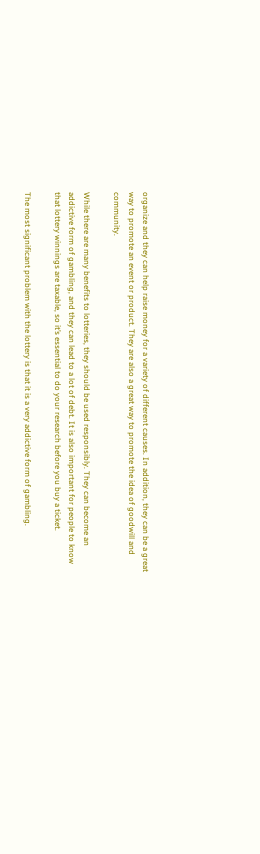organize and they can help raise money for a variety of different causes. In addition, they can be a great way to promote an event or product. They are also a great way to promote the idea of goodwill and community.

While there are many benefits to lotteries, they should be used responsibly. They can become an addictive form of gambling, and they can lead to a lot of debt. It is also important for people to know that lottery winnings are taxable, so it’s essential to do your research before you buy a ticket.

The most significant problem with the lottery is that it is a very addictive form of gambling.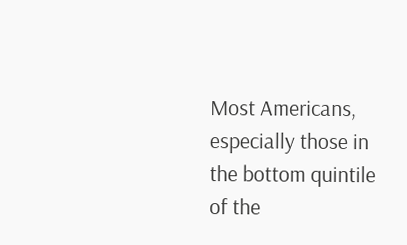Most Americans, especially those in the bottom quintile of the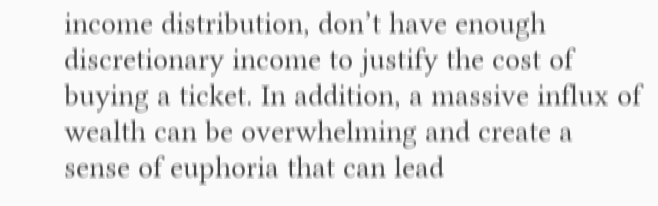income distribution, don’t have enough discretionary income to justify the cost of buying a ticket. In addition, a massive influx of wealth can be overwhelming and create a sense of euphoria that can lead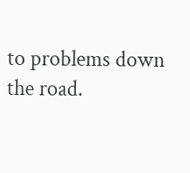to problems down the road.